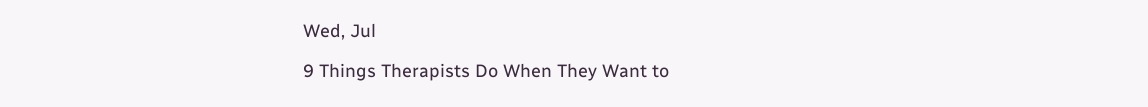Wed, Jul

9 Things Therapists Do When They Want to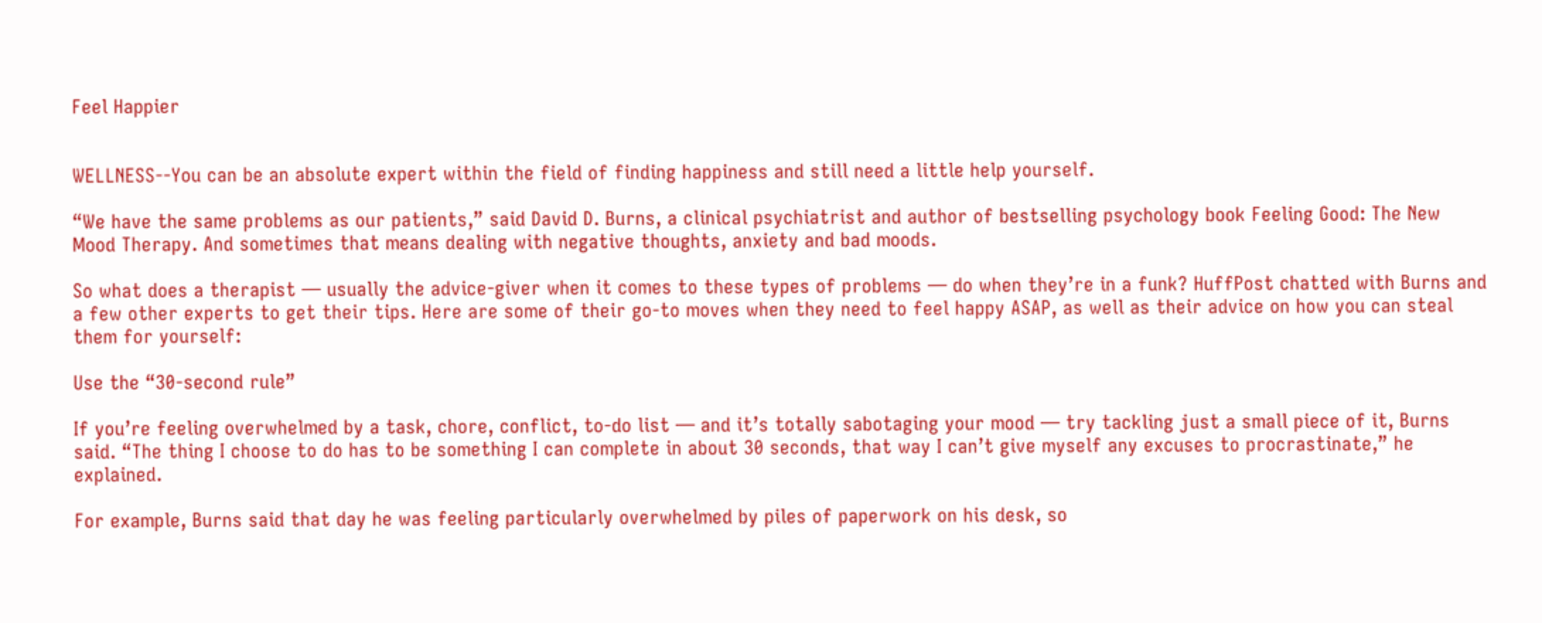Feel Happier


WELLNESS--You can be an absolute expert within the field of finding happiness and still need a little help yourself.

“We have the same problems as our patients,” said David D. Burns, a clinical psychiatrist and author of bestselling psychology book Feeling Good: The New Mood Therapy. And sometimes that means dealing with negative thoughts, anxiety and bad moods.

So what does a therapist — usually the advice-giver when it comes to these types of problems — do when they’re in a funk? HuffPost chatted with Burns and a few other experts to get their tips. Here are some of their go-to moves when they need to feel happy ASAP, as well as their advice on how you can steal them for yourself:

Use the “30-second rule”

If you’re feeling overwhelmed by a task, chore, conflict, to-do list ― and it’s totally sabotaging your mood ― try tackling just a small piece of it, Burns said. “The thing I choose to do has to be something I can complete in about 30 seconds, that way I can’t give myself any excuses to procrastinate,” he explained.

For example, Burns said that day he was feeling particularly overwhelmed by piles of paperwork on his desk, so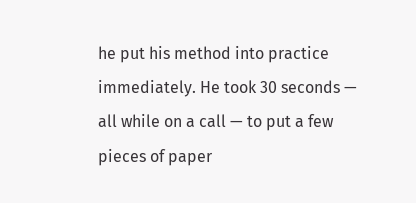he put his method into practice immediately. He took 30 seconds — all while on a call — to put a few pieces of paper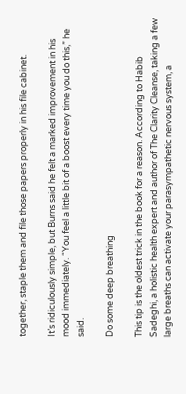together, staple them and file those papers properly in his file cabinet.

It’s ridiculously simple, but Burns said he felt a marked improvement in his mood immediately. “You feel a little bit of a boost every time you do this,” he said.

Do some deep breathing

This tip is the oldest trick in the book for a reason. According to Habib Sadeghi, a holistic health expert and author of The Clarity Cleanse, taking a few large breaths can activate your parasympathetic nervous system, a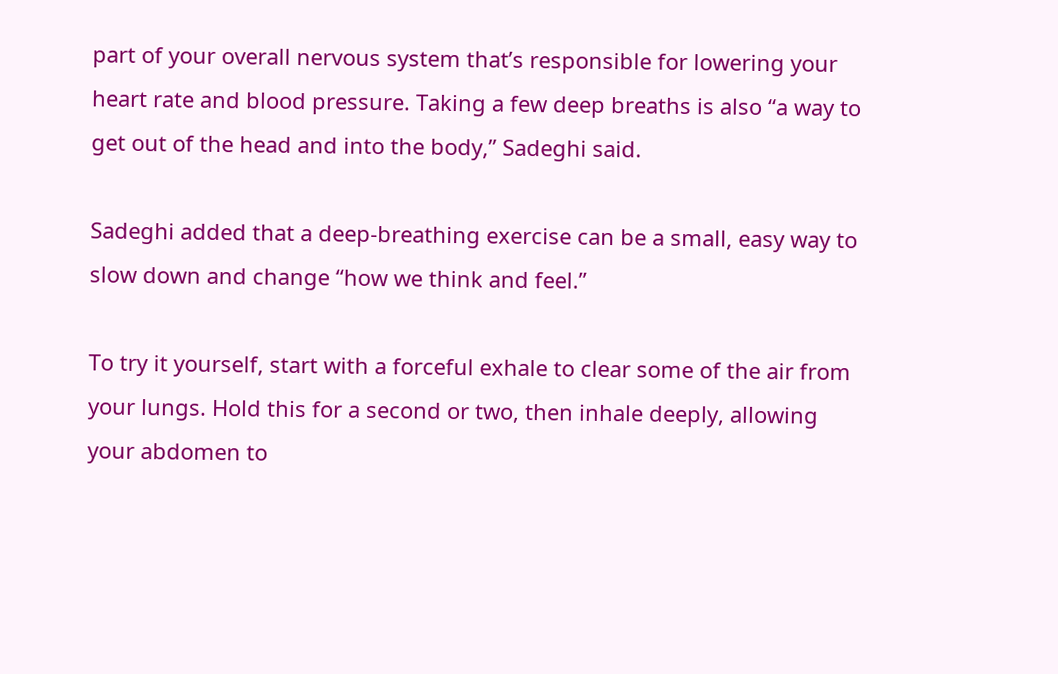part of your overall nervous system that’s responsible for lowering your heart rate and blood pressure. Taking a few deep breaths is also “a way to get out of the head and into the body,” Sadeghi said.

Sadeghi added that a deep-breathing exercise can be a small, easy way to slow down and change “how we think and feel.”

To try it yourself, start with a forceful exhale to clear some of the air from your lungs. Hold this for a second or two, then inhale deeply, allowing your abdomen to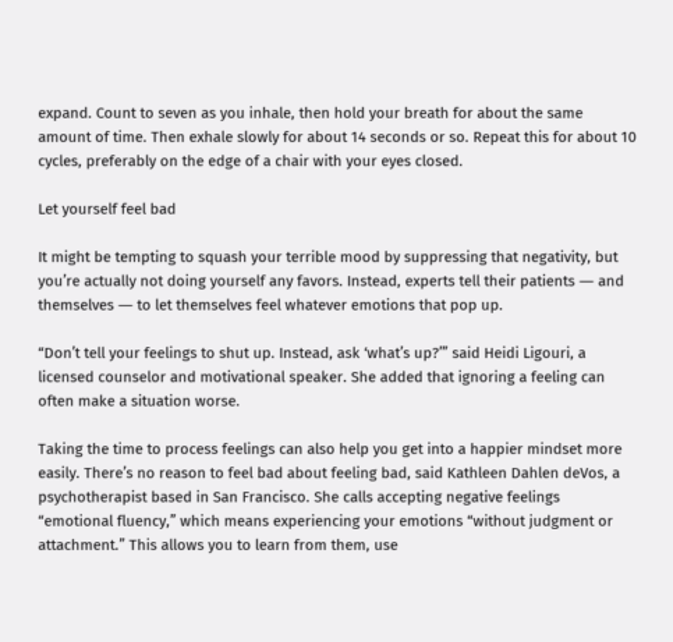expand. Count to seven as you inhale, then hold your breath for about the same amount of time. Then exhale slowly for about 14 seconds or so. Repeat this for about 10 cycles, preferably on the edge of a chair with your eyes closed.

Let yourself feel bad

It might be tempting to squash your terrible mood by suppressing that negativity, but you’re actually not doing yourself any favors. Instead, experts tell their patients ― and themselves ― to let themselves feel whatever emotions that pop up.

“Don’t tell your feelings to shut up. Instead, ask ‘what’s up?’” said Heidi Ligouri, a licensed counselor and motivational speaker. She added that ignoring a feeling can often make a situation worse.

Taking the time to process feelings can also help you get into a happier mindset more easily. There’s no reason to feel bad about feeling bad, said Kathleen Dahlen deVos, a psychotherapist based in San Francisco. She calls accepting negative feelings “emotional fluency,” which means experiencing your emotions “without judgment or attachment.” This allows you to learn from them, use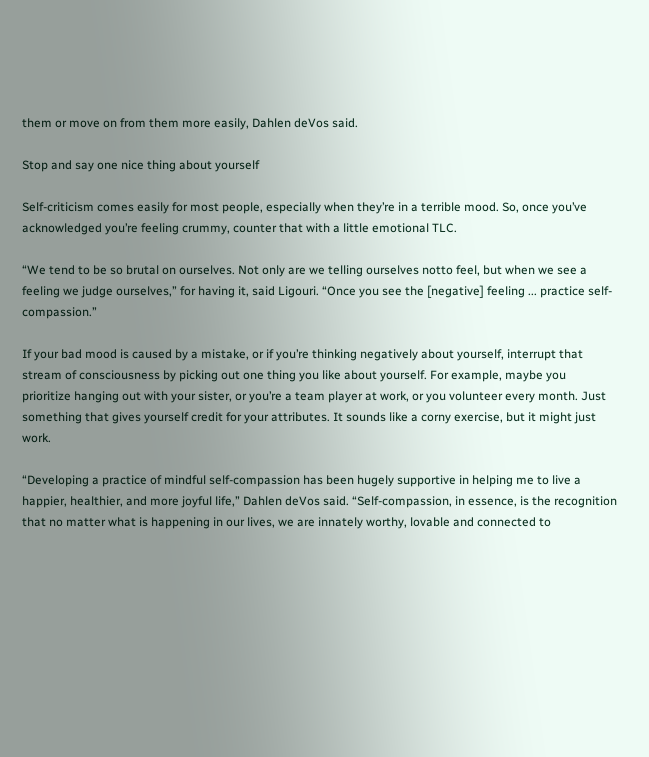them or move on from them more easily, Dahlen deVos said.

Stop and say one nice thing about yourself

Self-criticism comes easily for most people, especially when they’re in a terrible mood. So, once you’ve acknowledged you’re feeling crummy, counter that with a little emotional TLC.

“We tend to be so brutal on ourselves. Not only are we telling ourselves notto feel, but when we see a feeling we judge ourselves,” for having it, said Ligouri. “Once you see the [negative] feeling ... practice self-compassion.”

If your bad mood is caused by a mistake, or if you’re thinking negatively about yourself, interrupt that stream of consciousness by picking out one thing you like about yourself. For example, maybe you prioritize hanging out with your sister, or you’re a team player at work, or you volunteer every month. Just something that gives yourself credit for your attributes. It sounds like a corny exercise, but it might just work.

“Developing a practice of mindful self-compassion has been hugely supportive in helping me to live a happier, healthier, and more joyful life,” Dahlen deVos said. “Self-compassion, in essence, is the recognition that no matter what is happening in our lives, we are innately worthy, lovable and connected to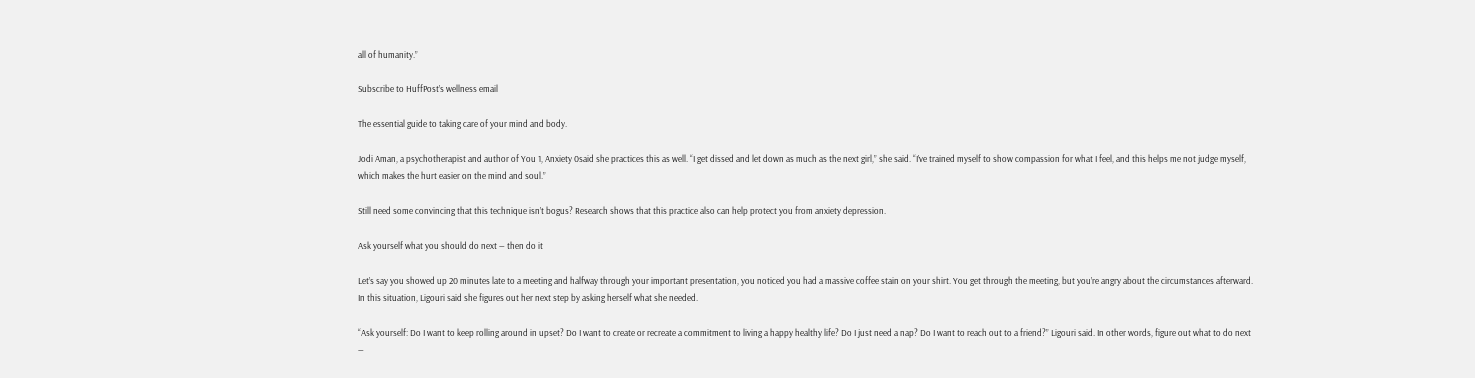all of humanity.”

Subscribe to HuffPost’s wellness email

The essential guide to taking care of your mind and body.

Jodi Aman, a psychotherapist and author of You 1, Anxiety 0said she practices this as well. “I get dissed and let down as much as the next girl,” she said. “I’ve trained myself to show compassion for what I feel, and this helps me not judge myself, which makes the hurt easier on the mind and soul.”

Still need some convincing that this technique isn’t bogus? Research shows that this practice also can help protect you from anxiety depression.

Ask yourself what you should do next ― then do it

Let’s say you showed up 20 minutes late to a meeting and halfway through your important presentation, you noticed you had a massive coffee stain on your shirt. You get through the meeting, but you’re angry about the circumstances afterward. In this situation, Ligouri said she figures out her next step by asking herself what she needed.

“Ask yourself: Do I want to keep rolling around in upset? Do I want to create or recreate a commitment to living a happy healthy life? Do I just need a nap? Do I want to reach out to a friend?” Ligouri said. In other words, figure out what to do next ―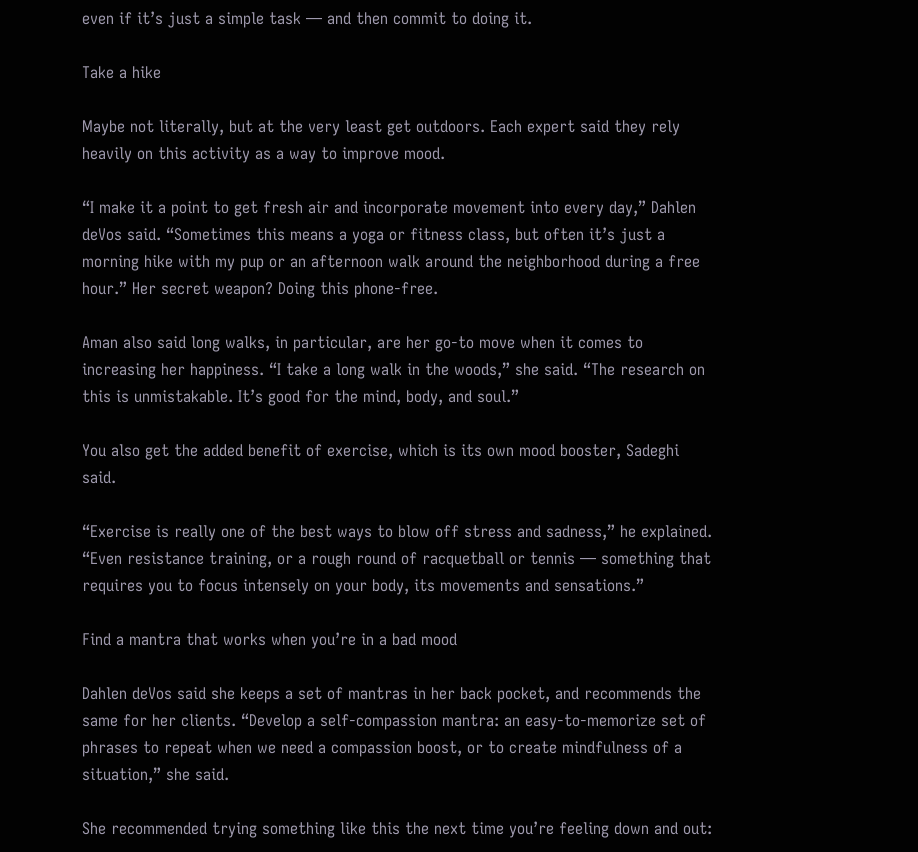even if it’s just a simple task ― and then commit to doing it.

Take a hike

Maybe not literally, but at the very least get outdoors. Each expert said they rely heavily on this activity as a way to improve mood.

“I make it a point to get fresh air and incorporate movement into every day,” Dahlen deVos said. “Sometimes this means a yoga or fitness class, but often it’s just a morning hike with my pup or an afternoon walk around the neighborhood during a free hour.” Her secret weapon? Doing this phone-free.

Aman also said long walks, in particular, are her go-to move when it comes to increasing her happiness. “I take a long walk in the woods,” she said. “The research on this is unmistakable. It’s good for the mind, body, and soul.”

You also get the added benefit of exercise, which is its own mood booster, Sadeghi said.

“Exercise is really one of the best ways to blow off stress and sadness,” he explained. “Even resistance training, or a rough round of racquetball or tennis — something that requires you to focus intensely on your body, its movements and sensations.”

Find a mantra that works when you’re in a bad mood

Dahlen deVos said she keeps a set of mantras in her back pocket, and recommends the same for her clients. “Develop a self-compassion mantra: an easy-to-memorize set of phrases to repeat when we need a compassion boost, or to create mindfulness of a situation,” she said.

She recommended trying something like this the next time you’re feeling down and out: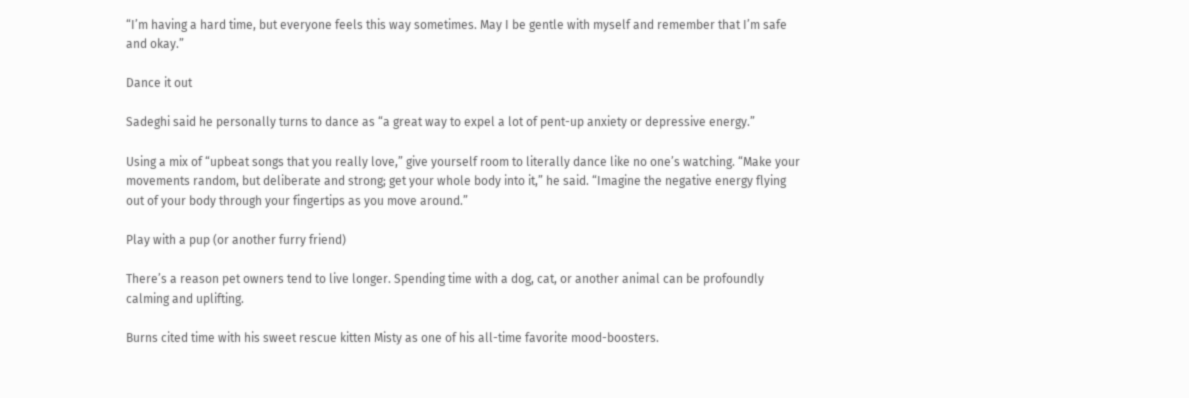“I’m having a hard time, but everyone feels this way sometimes. May I be gentle with myself and remember that I’m safe and okay.”

Dance it out

Sadeghi said he personally turns to dance as “a great way to expel a lot of pent-up anxiety or depressive energy.”

Using a mix of “upbeat songs that you really love,” give yourself room to literally dance like no one’s watching. “Make your movements random, but deliberate and strong; get your whole body into it,” he said. “Imagine the negative energy flying out of your body through your fingertips as you move around.”

Play with a pup (or another furry friend)

There’s a reason pet owners tend to live longer. Spending time with a dog, cat, or another animal can be profoundly calming and uplifting.

Burns cited time with his sweet rescue kitten Misty as one of his all-time favorite mood-boosters.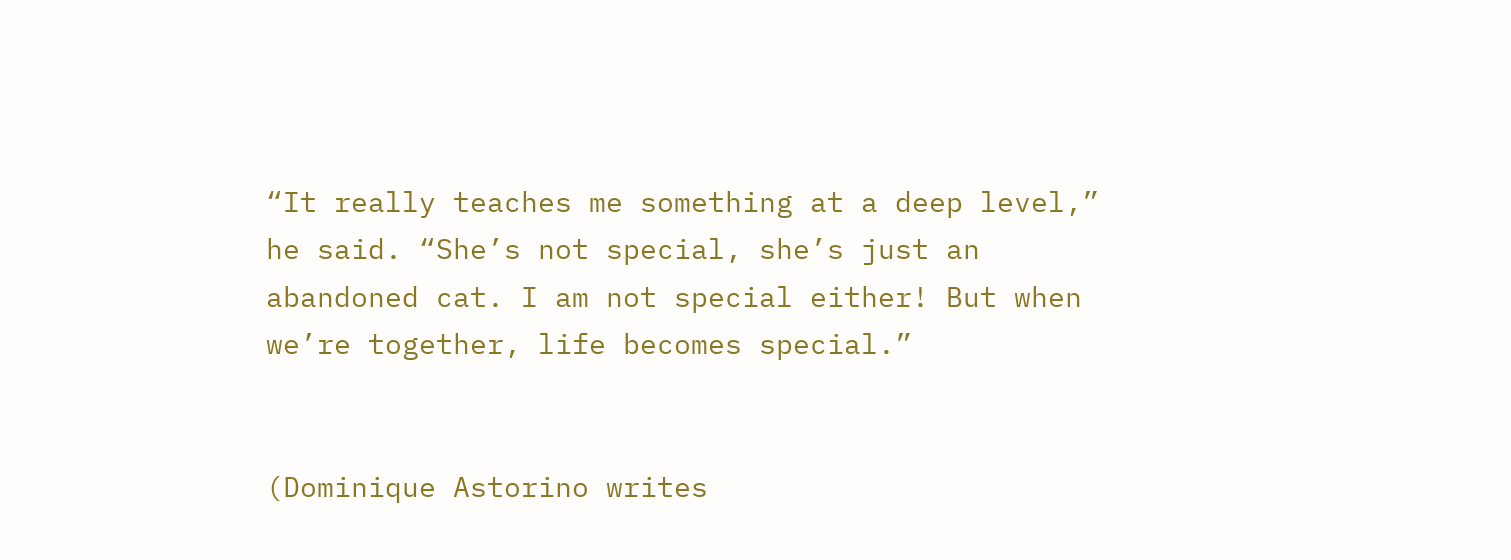“It really teaches me something at a deep level,” he said. “She’s not special, she’s just an abandoned cat. I am not special either! But when we’re together, life becomes special.”


(Dominique Astorino writes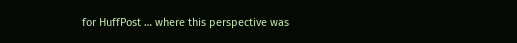for HuffPost … where this perspective was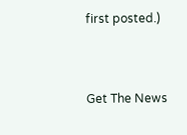first posted.)


Get The News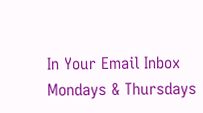In Your Email Inbox Mondays & Thursdays